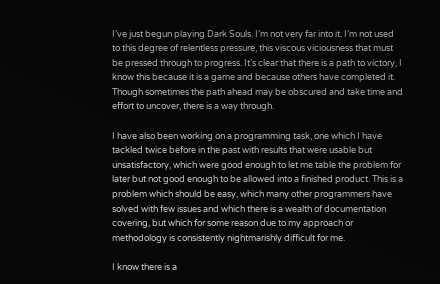I’ve just begun playing Dark Souls. I’m not very far into it. I’m not used to this degree of relentless pressure, this viscous viciousness that must be pressed through to progress. It’s clear that there is a path to victory, I know this because it is a game and because others have completed it. Though sometimes the path ahead may be obscured and take time and effort to uncover, there is a way through.

I have also been working on a programming task, one which I have tackled twice before in the past with results that were usable but unsatisfactory, which were good enough to let me table the problem for later but not good enough to be allowed into a finished product. This is a problem which should be easy, which many other programmers have solved with few issues and which there is a wealth of documentation covering, but which for some reason due to my approach or methodology is consistently nightmarishly difficult for me.

I know there is a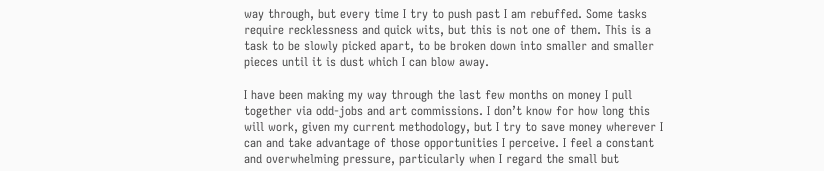way through, but every time I try to push past I am rebuffed. Some tasks require recklessness and quick wits, but this is not one of them. This is a task to be slowly picked apart, to be broken down into smaller and smaller pieces until it is dust which I can blow away.

I have been making my way through the last few months on money I pull together via odd-jobs and art commissions. I don’t know for how long this will work, given my current methodology, but I try to save money wherever I can and take advantage of those opportunities I perceive. I feel a constant and overwhelming pressure, particularly when I regard the small but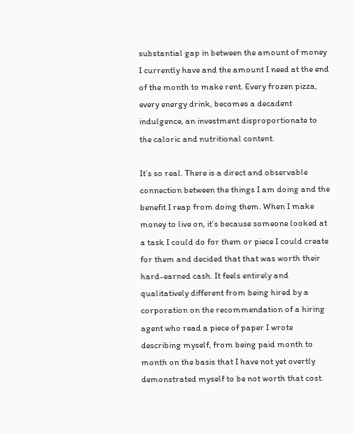substantial gap in between the amount of money I currently have and the amount I need at the end of the month to make rent. Every frozen pizza, every energy drink, becomes a decadent indulgence, an investment disproportionate to the caloric and nutritional content.

It’s so real. There is a direct and observable connection between the things I am doing and the benefit I reap from doing them. When I make money to live on, it’s because someone looked at a task I could do for them or piece I could create for them and decided that that was worth their hard-earned cash. It feels entirely and qualitatively different from being hired by a corporation on the recommendation of a hiring agent who read a piece of paper I wrote describing myself, from being paid month to month on the basis that I have not yet overtly demonstrated myself to be not worth that cost.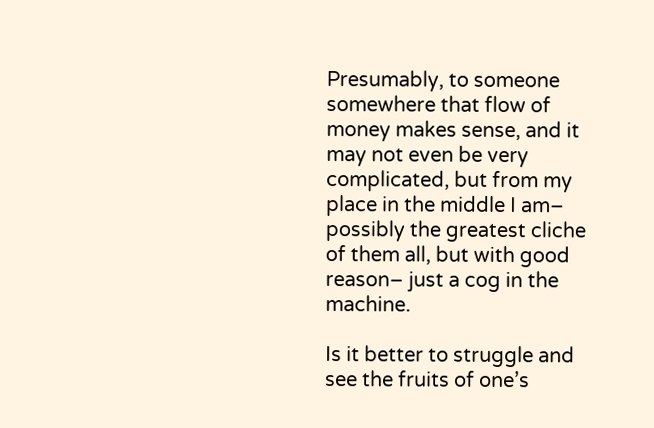Presumably, to someone somewhere that flow of money makes sense, and it may not even be very complicated, but from my place in the middle I am– possibly the greatest cliche of them all, but with good reason– just a cog in the machine.

Is it better to struggle and see the fruits of one’s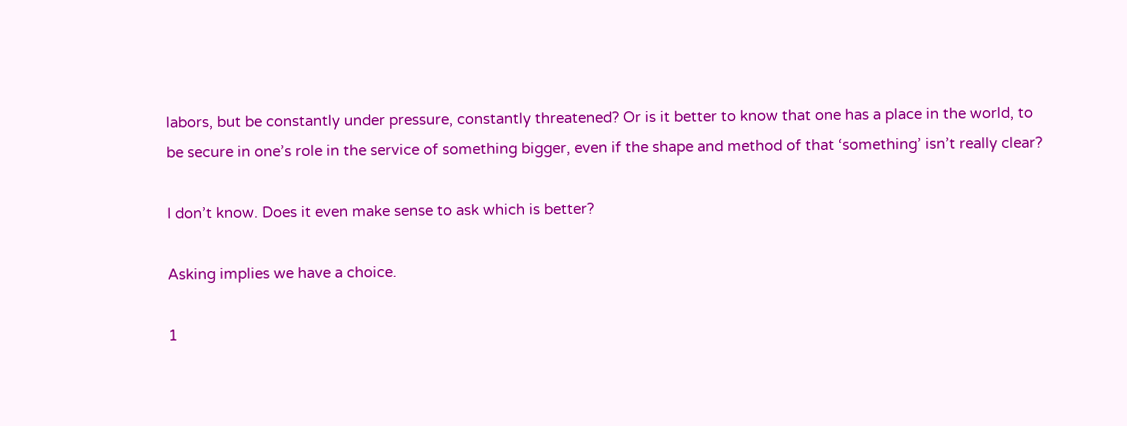labors, but be constantly under pressure, constantly threatened? Or is it better to know that one has a place in the world, to be secure in one’s role in the service of something bigger, even if the shape and method of that ‘something’ isn’t really clear?

I don’t know. Does it even make sense to ask which is better?

Asking implies we have a choice.

1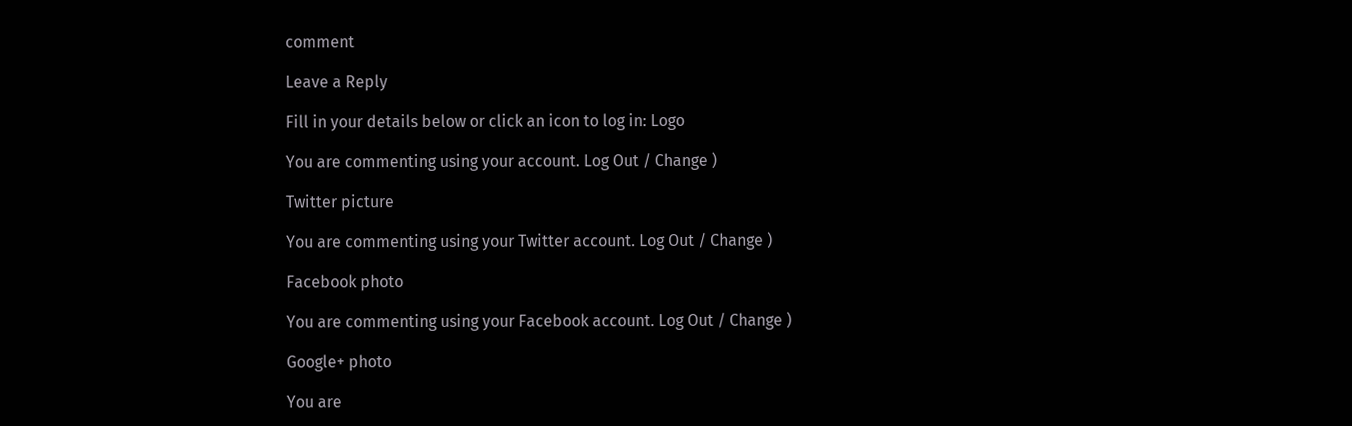comment

Leave a Reply

Fill in your details below or click an icon to log in: Logo

You are commenting using your account. Log Out / Change )

Twitter picture

You are commenting using your Twitter account. Log Out / Change )

Facebook photo

You are commenting using your Facebook account. Log Out / Change )

Google+ photo

You are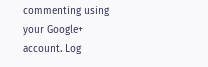commenting using your Google+ account. Log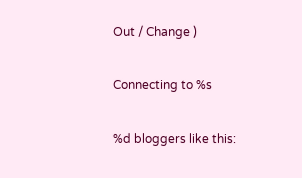Out / Change )

Connecting to %s

%d bloggers like this: